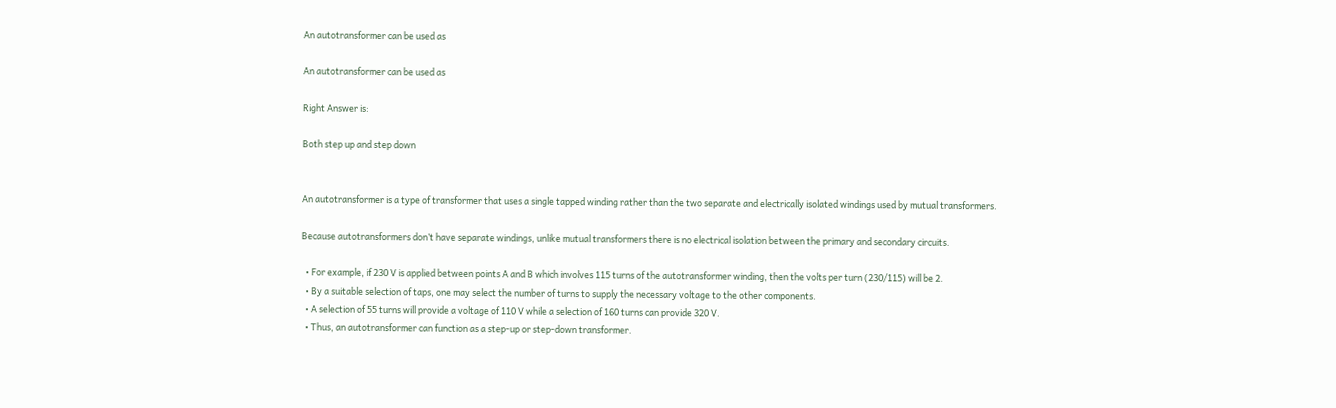An autotransformer can be used as

An autotransformer can be used as

Right Answer is:

Both step up and step down


An autotransformer is a type of transformer that uses a single tapped winding rather than the two separate and electrically isolated windings used by mutual transformers.

Because autotransformers don’t have separate windings, unlike mutual transformers there is no electrical isolation between the primary and secondary circuits.

  • For example, if 230 V is applied between points A and B which involves 115 turns of the autotransformer winding, then the volts per turn (230/115) will be 2.
  • By a suitable selection of taps, one may select the number of turns to supply the necessary voltage to the other components.
  • A selection of 55 turns will provide a voltage of 110 V while a selection of 160 turns can provide 320 V.
  • Thus, an autotransformer can function as a step-up or step-down transformer.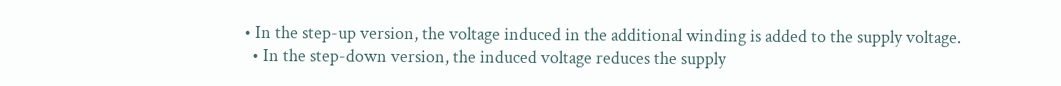• In the step-up version, the voltage induced in the additional winding is added to the supply voltage.
  • In the step-down version, the induced voltage reduces the supply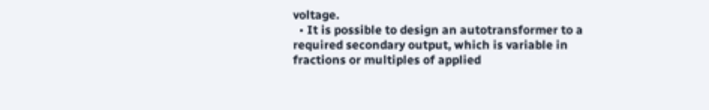voltage.
  • It is possible to design an autotransformer to a required secondary output, which is variable in fractions or multiples of applied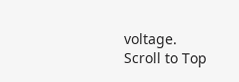voltage.
Scroll to Top